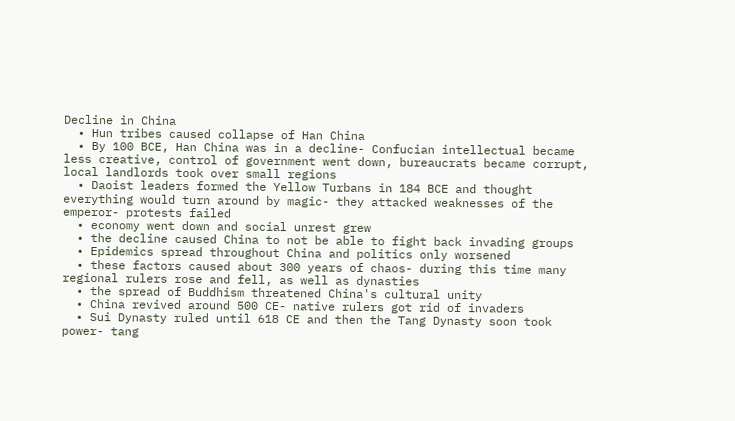Decline in China
  • Hun tribes caused collapse of Han China
  • By 100 BCE, Han China was in a decline- Confucian intellectual became less creative, control of government went down, bureaucrats became corrupt, local landlords took over small regions
  • Daoist leaders formed the Yellow Turbans in 184 BCE and thought everything would turn around by magic- they attacked weaknesses of the emperor- protests failed
  • economy went down and social unrest grew
  • the decline caused China to not be able to fight back invading groups
  • Epidemics spread throughout China and politics only worsened
  • these factors caused about 300 years of chaos- during this time many regional rulers rose and fell, as well as dynasties
  • the spread of Buddhism threatened China's cultural unity
  • China revived around 500 CE- native rulers got rid of invaders
  • Sui Dynasty ruled until 618 CE and then the Tang Dynasty soon took power- tang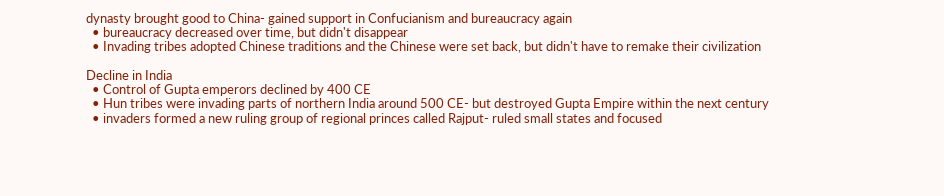dynasty brought good to China- gained support in Confucianism and bureaucracy again
  • bureaucracy decreased over time, but didn't disappear
  • Invading tribes adopted Chinese traditions and the Chinese were set back, but didn't have to remake their civilization

Decline in India
  • Control of Gupta emperors declined by 400 CE
  • Hun tribes were invading parts of northern India around 500 CE- but destroyed Gupta Empire within the next century
  • invaders formed a new ruling group of regional princes called Rajput- ruled small states and focused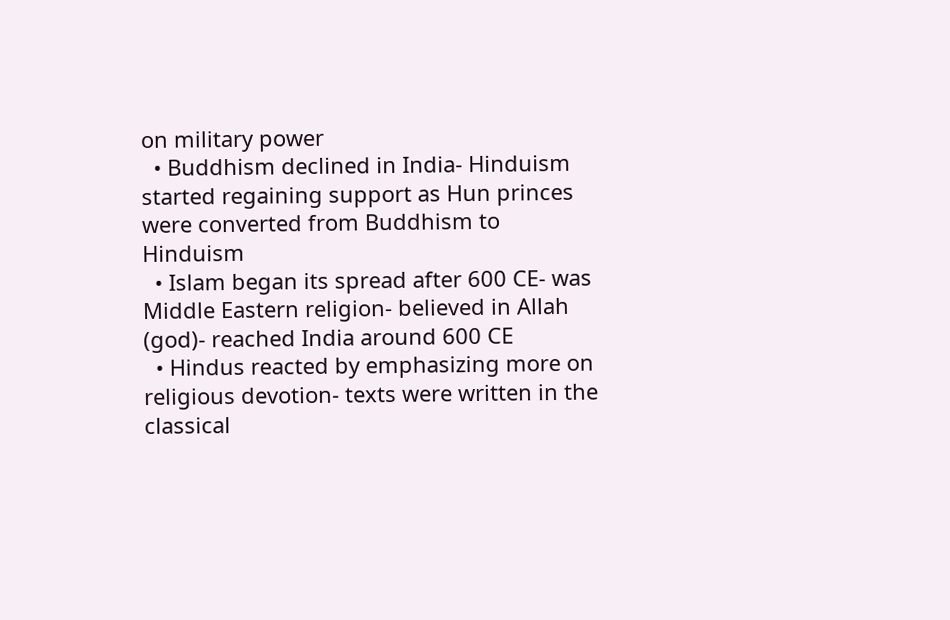on military power
  • Buddhism declined in India- Hinduism started regaining support as Hun princes were converted from Buddhism to Hinduism
  • Islam began its spread after 600 CE- was Middle Eastern religion- believed in Allah (god)- reached India around 600 CE
  • Hindus reacted by emphasizing more on religious devotion- texts were written in the classical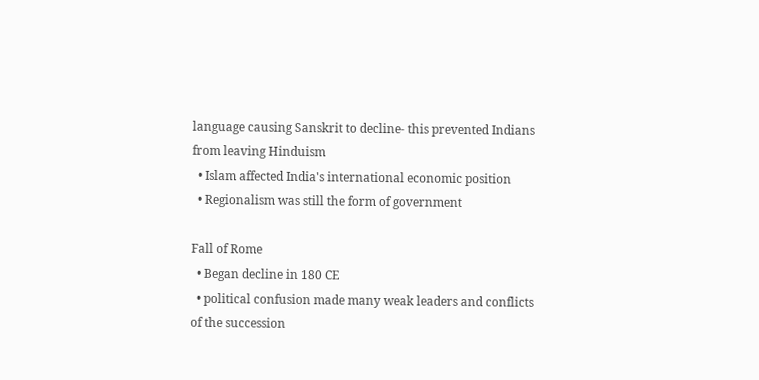language causing Sanskrit to decline- this prevented Indians from leaving Hinduism
  • Islam affected India's international economic position
  • Regionalism was still the form of government

Fall of Rome
  • Began decline in 180 CE
  • political confusion made many weak leaders and conflicts of the succession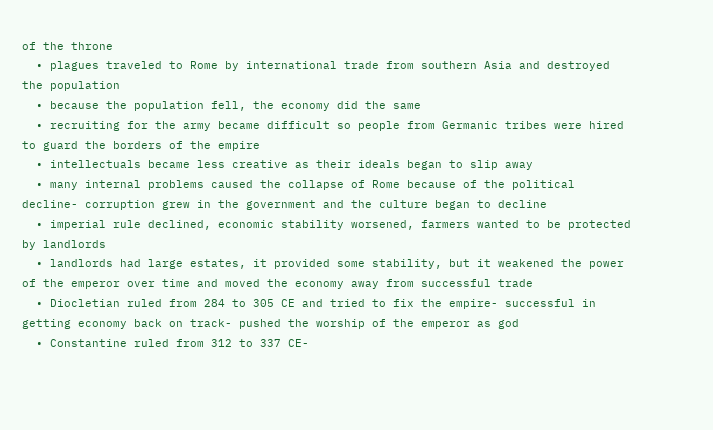of the throne
  • plagues traveled to Rome by international trade from southern Asia and destroyed the population
  • because the population fell, the economy did the same
  • recruiting for the army became difficult so people from Germanic tribes were hired to guard the borders of the empire
  • intellectuals became less creative as their ideals began to slip away
  • many internal problems caused the collapse of Rome because of the political decline- corruption grew in the government and the culture began to decline
  • imperial rule declined, economic stability worsened, farmers wanted to be protected by landlords
  • landlords had large estates, it provided some stability, but it weakened the power of the emperor over time and moved the economy away from successful trade
  • Diocletian ruled from 284 to 305 CE and tried to fix the empire- successful in getting economy back on track- pushed the worship of the emperor as god
  • Constantine ruled from 312 to 337 CE-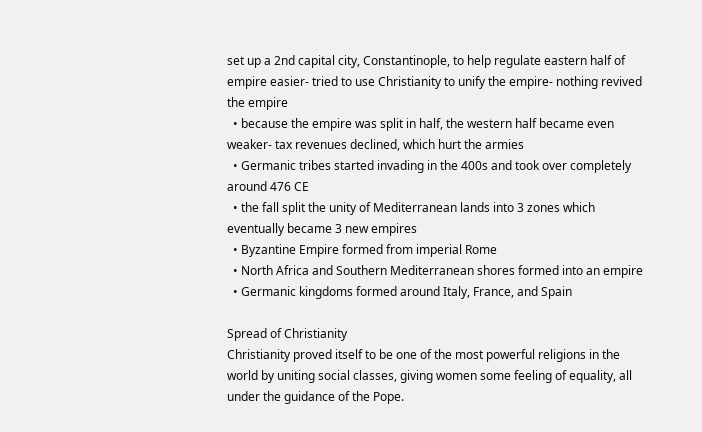set up a 2nd capital city, Constantinople, to help regulate eastern half of empire easier- tried to use Christianity to unify the empire- nothing revived the empire
  • because the empire was split in half, the western half became even weaker- tax revenues declined, which hurt the armies
  • Germanic tribes started invading in the 400s and took over completely around 476 CE
  • the fall split the unity of Mediterranean lands into 3 zones which eventually became 3 new empires
  • Byzantine Empire formed from imperial Rome
  • North Africa and Southern Mediterranean shores formed into an empire
  • Germanic kingdoms formed around Italy, France, and Spain

Spread of Christianity
Christianity proved itself to be one of the most powerful religions in the world by uniting social classes, giving women some feeling of equality, all under the guidance of the Pope.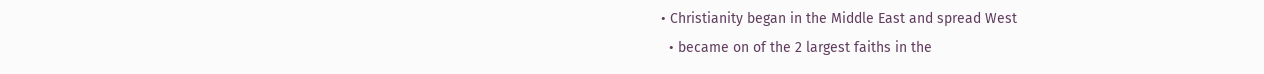• Christianity began in the Middle East and spread West
  • became on of the 2 largest faiths in the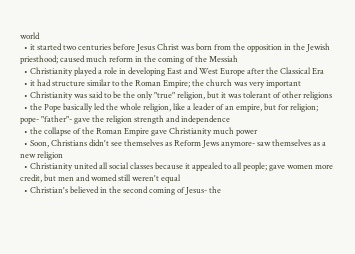world
  • it started two centuries before Jesus Christ was born from the opposition in the Jewish priesthood; caused much reform in the coming of the Messiah
  • Christianity played a role in developing East and West Europe after the Classical Era
  • it had structure similar to the Roman Empire; the church was very important
  • Christianity was said to be the only "true" religion, but it was tolerant of other religions
  • the Pope basically led the whole religion, like a leader of an empire, but for religion; pope- "father"- gave the religion strength and independence
  • the collapse of the Roman Empire gave Christianity much power
  • Soon, Christians didn't see themselves as Reform Jews anymore- saw themselves as a new religion
  • Christianity united all social classes because it appealed to all people; gave women more credit, but men and womed still weren't equal
  • Christian's believed in the second coming of Jesus- the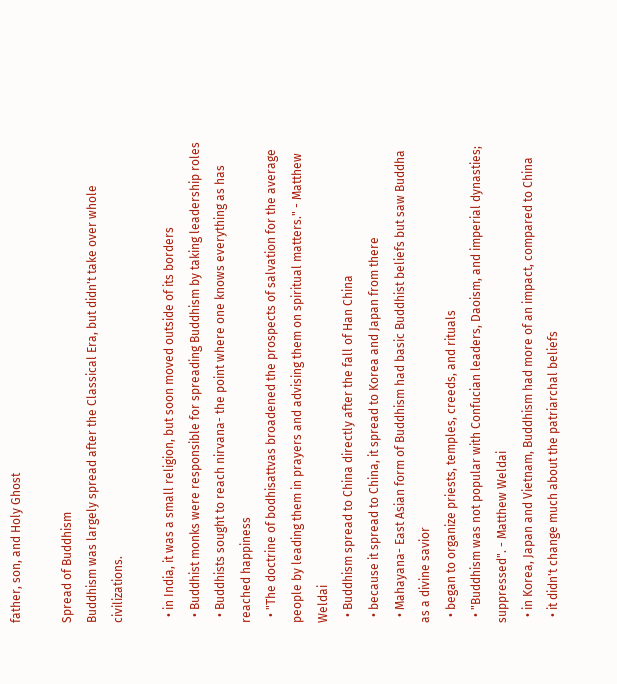father, son, and Holy Ghost

Spread of Buddhism
Buddhism was largely spread after the Classical Era, but didn't take over whole civilizations.

  • in India, it was a small religion, but soon moved outside of its borders
  • Buddhist monks were responsible for spreading Buddhism by taking leadership roles
  • Buddhists sought to reach nirvana- the point where one knows everything as has reached happiness
  • "The doctrine of bodhisattvas broadened the prospects of salvation for the average people by leading them in prayers and advising them on spiritual matters." - Matthew Weldai
  • Buddhism spread to China directly after the fall of Han China
  • because it spread to China, it spread to Korea and Japan from there
  • Mahayana- East Asian form of Buddhism had basic Buddhist beliefs but saw Buddha as a divine savior
  • began to organize priests, temples, creeds, and rituals
  • "Buddhism was not popular with Confucian leaders, Daoism, and imperial dynasties; suppressed". - Matthew Weldai
  • in Korea, Japan and Vietnam, Buddhism had more of an impact, compared to China
  • it didn't change much about the patriarchal beliefs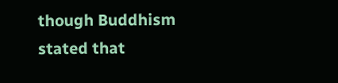though Buddhism stated that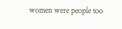women were people too